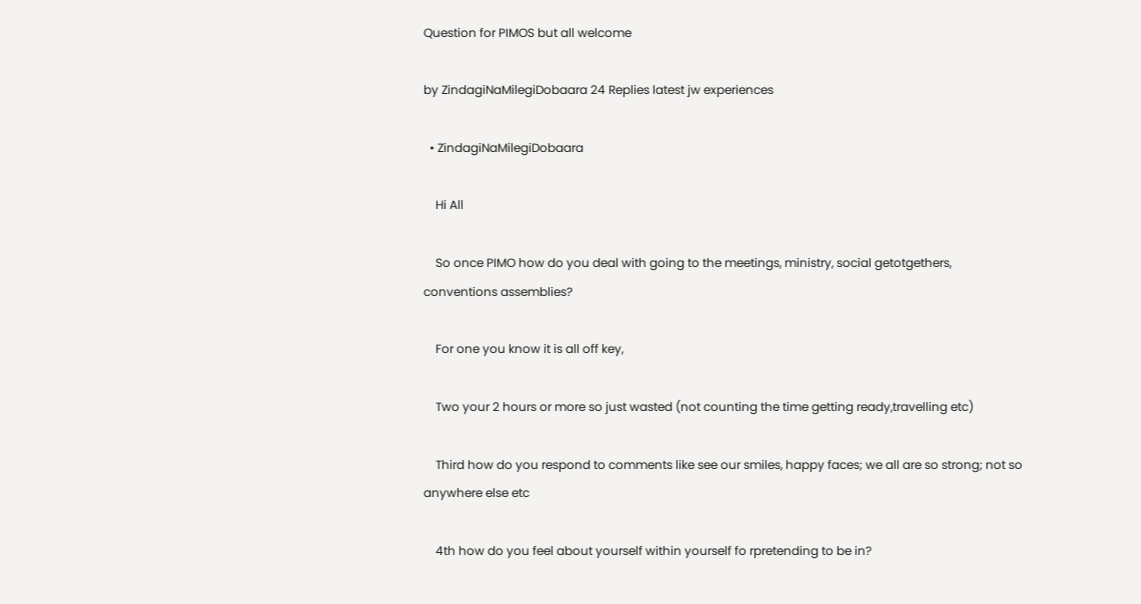Question for PIMOS but all welcome

by ZindagiNaMilegiDobaara 24 Replies latest jw experiences

  • ZindagiNaMilegiDobaara

    Hi All

    So once PIMO how do you deal with going to the meetings, ministry, social getotgethers, conventions assemblies?

    For one you know it is all off key,

    Two your 2 hours or more so just wasted (not counting the time getting ready,travelling etc)

    Third how do you respond to comments like see our smiles, happy faces; we all are so strong; not so anywhere else etc

    4th how do you feel about yourself within yourself fo rpretending to be in?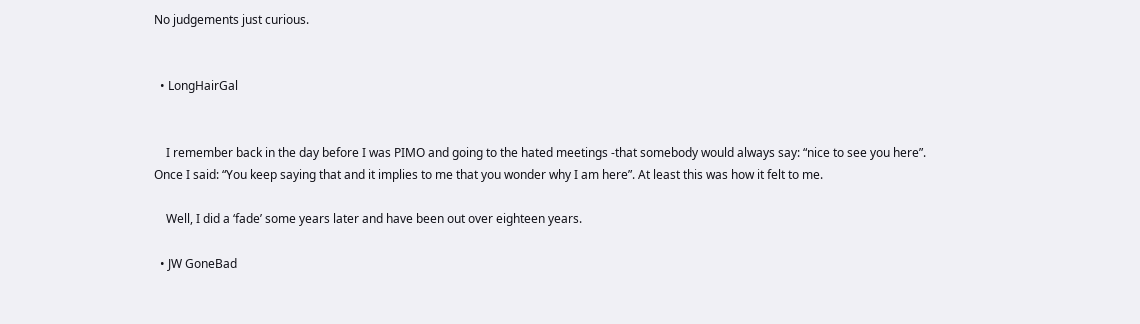No judgements just curious.


  • LongHairGal


    I remember back in the day before I was PIMO and going to the hated meetings -that somebody would always say: “nice to see you here”. Once I said: “You keep saying that and it implies to me that you wonder why I am here”. At least this was how it felt to me.

    Well, I did a ‘fade’ some years later and have been out over eighteen years.

  • JW GoneBad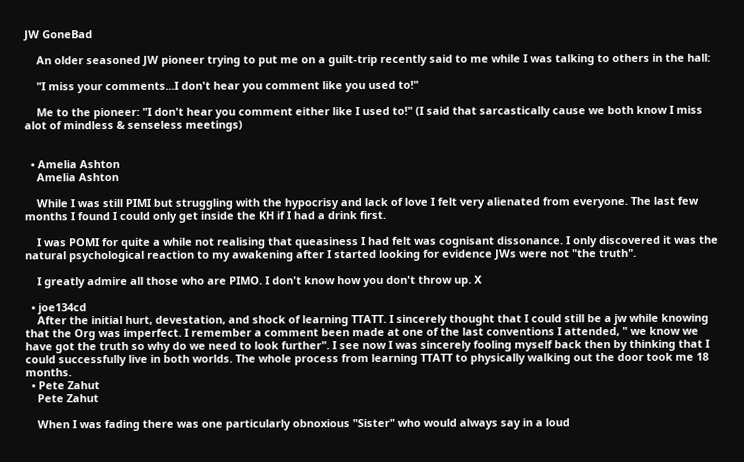JW GoneBad

    An older seasoned JW pioneer trying to put me on a guilt-trip recently said to me while I was talking to others in the hall:

    "I miss your comments...I don't hear you comment like you used to!"

    Me to the pioneer: "I don't hear you comment either like I used to!" (I said that sarcastically cause we both know I miss alot of mindless & senseless meetings)


  • Amelia Ashton
    Amelia Ashton

    While I was still PIMI but struggling with the hypocrisy and lack of love I felt very alienated from everyone. The last few months I found I could only get inside the KH if I had a drink first.

    I was POMI for quite a while not realising that queasiness I had felt was cognisant dissonance. I only discovered it was the natural psychological reaction to my awakening after I started looking for evidence JWs were not "the truth".

    I greatly admire all those who are PIMO. I don't know how you don't throw up. X

  • joe134cd
    After the initial hurt, devestation, and shock of learning TTATT. I sincerely thought that I could still be a jw while knowing that the Org was imperfect. I remember a comment been made at one of the last conventions I attended, " we know we have got the truth so why do we need to look further". I see now I was sincerely fooling myself back then by thinking that I could successfully live in both worlds. The whole process from learning TTATT to physically walking out the door took me 18 months.
  • Pete Zahut
    Pete Zahut

    When I was fading there was one particularly obnoxious "Sister" who would always say in a loud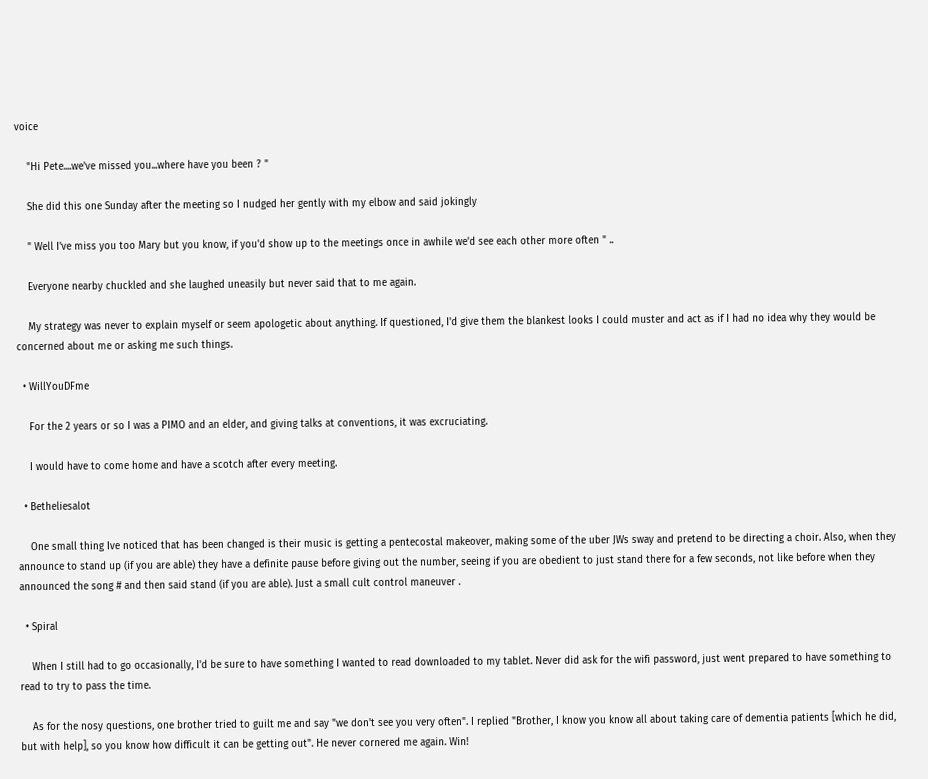voice

    "Hi Pete....we've missed you...where have you been ? "

    She did this one Sunday after the meeting so I nudged her gently with my elbow and said jokingly

    " Well I've miss you too Mary but you know, if you'd show up to the meetings once in awhile we'd see each other more often " ..

    Everyone nearby chuckled and she laughed uneasily but never said that to me again.

    My strategy was never to explain myself or seem apologetic about anything. If questioned, I'd give them the blankest looks I could muster and act as if I had no idea why they would be concerned about me or asking me such things.

  • WillYouDFme

    For the 2 years or so I was a PIMO and an elder, and giving talks at conventions, it was excruciating.

    I would have to come home and have a scotch after every meeting.

  • Betheliesalot

    One small thing Ive noticed that has been changed is their music is getting a pentecostal makeover, making some of the uber JWs sway and pretend to be directing a choir. Also, when they announce to stand up (if you are able) they have a definite pause before giving out the number, seeing if you are obedient to just stand there for a few seconds, not like before when they announced the song # and then said stand (if you are able). Just a small cult control maneuver .

  • Spiral

    When I still had to go occasionally, I'd be sure to have something I wanted to read downloaded to my tablet. Never did ask for the wifi password, just went prepared to have something to read to try to pass the time.

    As for the nosy questions, one brother tried to guilt me and say "we don't see you very often". I replied "Brother, I know you know all about taking care of dementia patients [which he did, but with help], so you know how difficult it can be getting out". He never cornered me again. Win!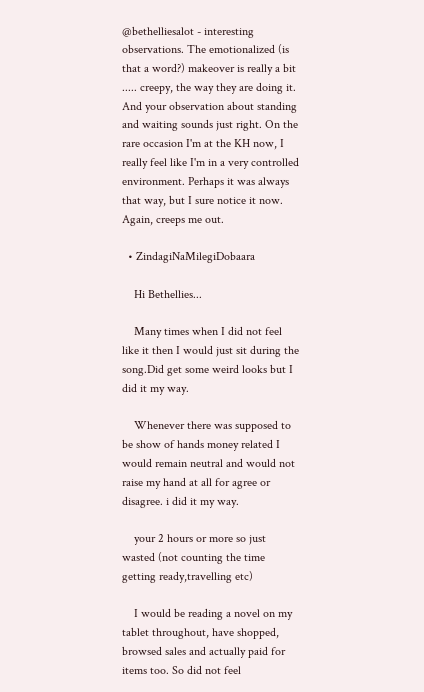@bethelliesalot - interesting observations. The emotionalized (is that a word?) makeover is really a bit ..... creepy, the way they are doing it. And your observation about standing and waiting sounds just right. On the rare occasion I'm at the KH now, I really feel like I'm in a very controlled environment. Perhaps it was always that way, but I sure notice it now. Again, creeps me out.

  • ZindagiNaMilegiDobaara

    Hi Bethellies...

    Many times when I did not feel like it then I would just sit during the song.Did get some weird looks but I did it my way.

    Whenever there was supposed to be show of hands money related I would remain neutral and would not raise my hand at all for agree or disagree. i did it my way.

    your 2 hours or more so just wasted (not counting the time getting ready,travelling etc)

    I would be reading a novel on my tablet throughout, have shopped, browsed sales and actually paid for items too. So did not feel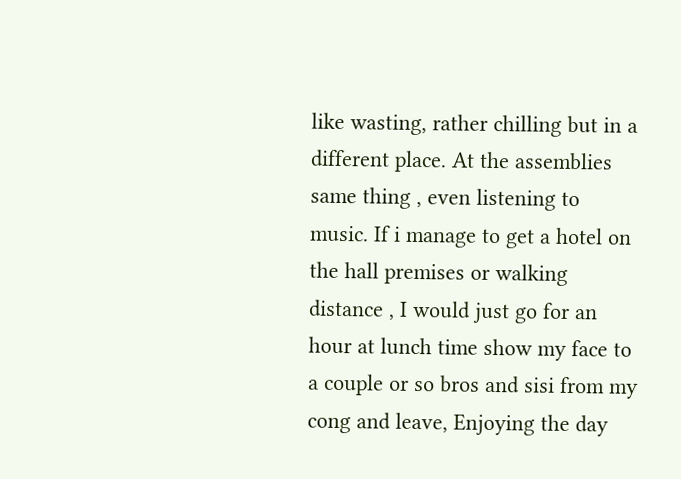like wasting, rather chilling but in a different place. At the assemblies same thing , even listening to music. If i manage to get a hotel on the hall premises or walking distance , I would just go for an hour at lunch time show my face to a couple or so bros and sisi from my cong and leave, Enjoying the day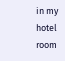in my hotel room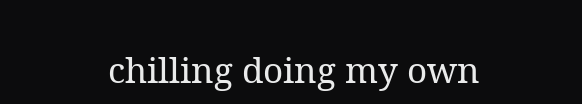chilling doing my own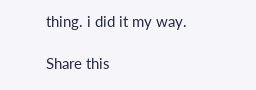thing. i did it my way.

Share this